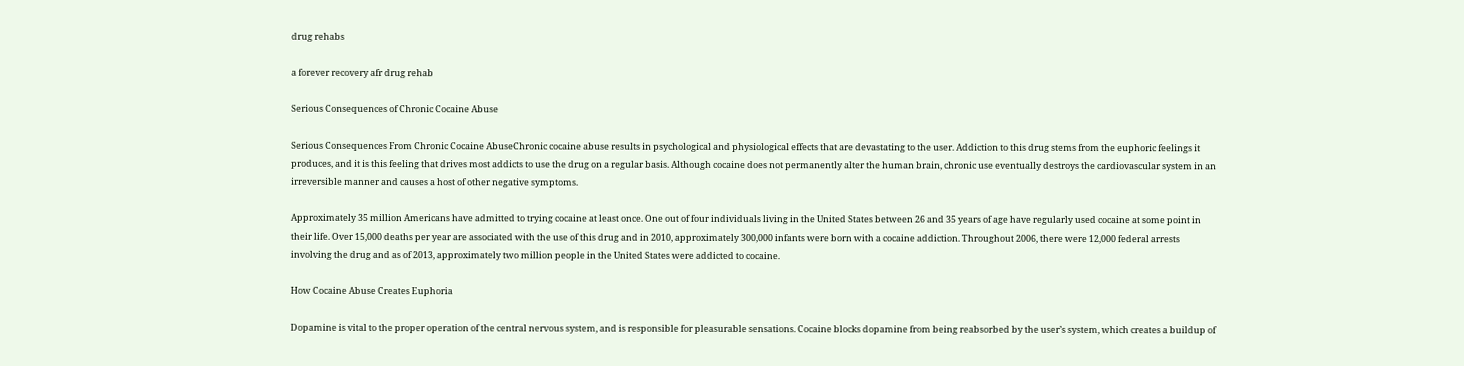drug rehabs

a forever recovery afr drug rehab

Serious Consequences of Chronic Cocaine Abuse

Serious Consequences From Chronic Cocaine AbuseChronic cocaine abuse results in psychological and physiological effects that are devastating to the user. Addiction to this drug stems from the euphoric feelings it produces, and it is this feeling that drives most addicts to use the drug on a regular basis. Although cocaine does not permanently alter the human brain, chronic use eventually destroys the cardiovascular system in an irreversible manner and causes a host of other negative symptoms.

Approximately 35 million Americans have admitted to trying cocaine at least once. One out of four individuals living in the United States between 26 and 35 years of age have regularly used cocaine at some point in their life. Over 15,000 deaths per year are associated with the use of this drug and in 2010, approximately 300,000 infants were born with a cocaine addiction. Throughout 2006, there were 12,000 federal arrests involving the drug and as of 2013, approximately two million people in the United States were addicted to cocaine.

How Cocaine Abuse Creates Euphoria

Dopamine is vital to the proper operation of the central nervous system, and is responsible for pleasurable sensations. Cocaine blocks dopamine from being reabsorbed by the user’s system, which creates a buildup of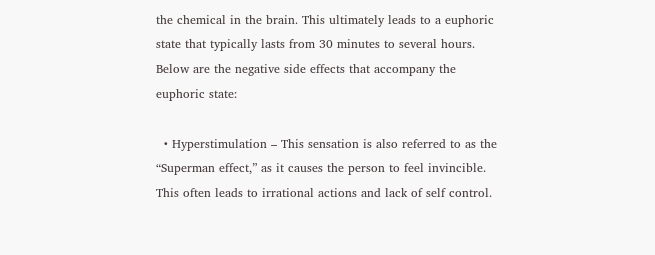the chemical in the brain. This ultimately leads to a euphoric state that typically lasts from 30 minutes to several hours. Below are the negative side effects that accompany the euphoric state:

  • Hyperstimulation – This sensation is also referred to as the “Superman effect,” as it causes the person to feel invincible. This often leads to irrational actions and lack of self control.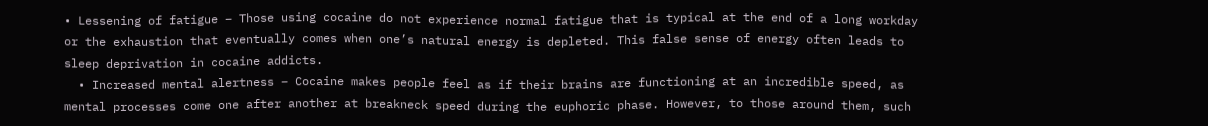• Lessening of fatigue – Those using cocaine do not experience normal fatigue that is typical at the end of a long workday or the exhaustion that eventually comes when one’s natural energy is depleted. This false sense of energy often leads to sleep deprivation in cocaine addicts.
  • Increased mental alertness – Cocaine makes people feel as if their brains are functioning at an incredible speed, as mental processes come one after another at breakneck speed during the euphoric phase. However, to those around them, such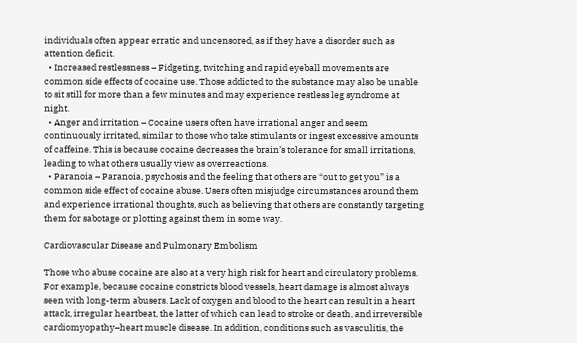individuals often appear erratic and uncensored, as if they have a disorder such as attention deficit.
  • Increased restlessness – Fidgeting, twitching and rapid eyeball movements are common side effects of cocaine use. Those addicted to the substance may also be unable to sit still for more than a few minutes and may experience restless leg syndrome at night.
  • Anger and irritation – Cocaine users often have irrational anger and seem continuously irritated, similar to those who take stimulants or ingest excessive amounts of caffeine. This is because cocaine decreases the brain’s tolerance for small irritations, leading to what others usually view as overreactions.
  • Paranoia – Paranoia, psychosis and the feeling that others are “out to get you” is a common side effect of cocaine abuse. Users often misjudge circumstances around them and experience irrational thoughts, such as believing that others are constantly targeting them for sabotage or plotting against them in some way.

Cardiovascular Disease and Pulmonary Embolism

Those who abuse cocaine are also at a very high risk for heart and circulatory problems. For example, because cocaine constricts blood vessels, heart damage is almost always seen with long-term abusers. Lack of oxygen and blood to the heart can result in a heart attack, irregular heartbeat, the latter of which can lead to stroke or death, and irreversible cardiomyopathy–heart muscle disease. In addition, conditions such as vasculitis, the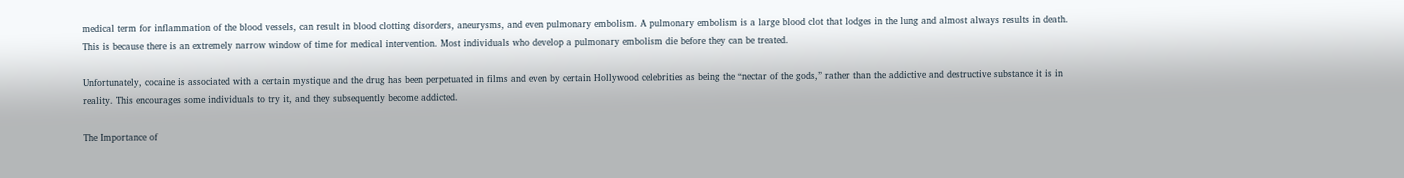medical term for inflammation of the blood vessels, can result in blood clotting disorders, aneurysms, and even pulmonary embolism. A pulmonary embolism is a large blood clot that lodges in the lung and almost always results in death. This is because there is an extremely narrow window of time for medical intervention. Most individuals who develop a pulmonary embolism die before they can be treated.

Unfortunately, cocaine is associated with a certain mystique and the drug has been perpetuated in films and even by certain Hollywood celebrities as being the “nectar of the gods,” rather than the addictive and destructive substance it is in reality. This encourages some individuals to try it, and they subsequently become addicted.

The Importance of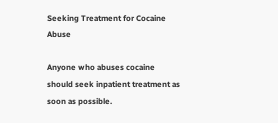Seeking Treatment for Cocaine Abuse

Anyone who abuses cocaine should seek inpatient treatment as soon as possible.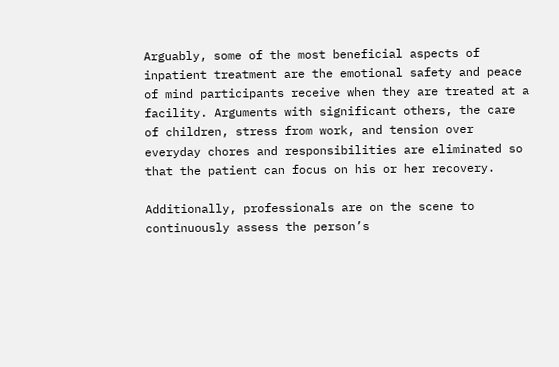Arguably, some of the most beneficial aspects of inpatient treatment are the emotional safety and peace of mind participants receive when they are treated at a facility. Arguments with significant others, the care of children, stress from work, and tension over everyday chores and responsibilities are eliminated so that the patient can focus on his or her recovery.

Additionally, professionals are on the scene to continuously assess the person’s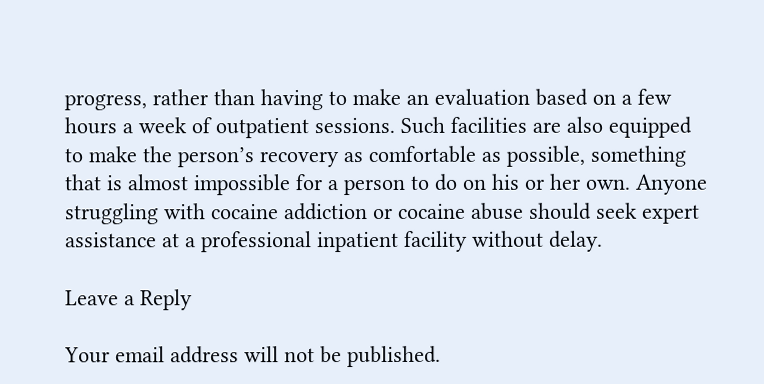progress, rather than having to make an evaluation based on a few hours a week of outpatient sessions. Such facilities are also equipped to make the person’s recovery as comfortable as possible, something that is almost impossible for a person to do on his or her own. Anyone struggling with cocaine addiction or cocaine abuse should seek expert assistance at a professional inpatient facility without delay.

Leave a Reply

Your email address will not be published.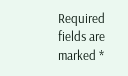Required fields are marked *